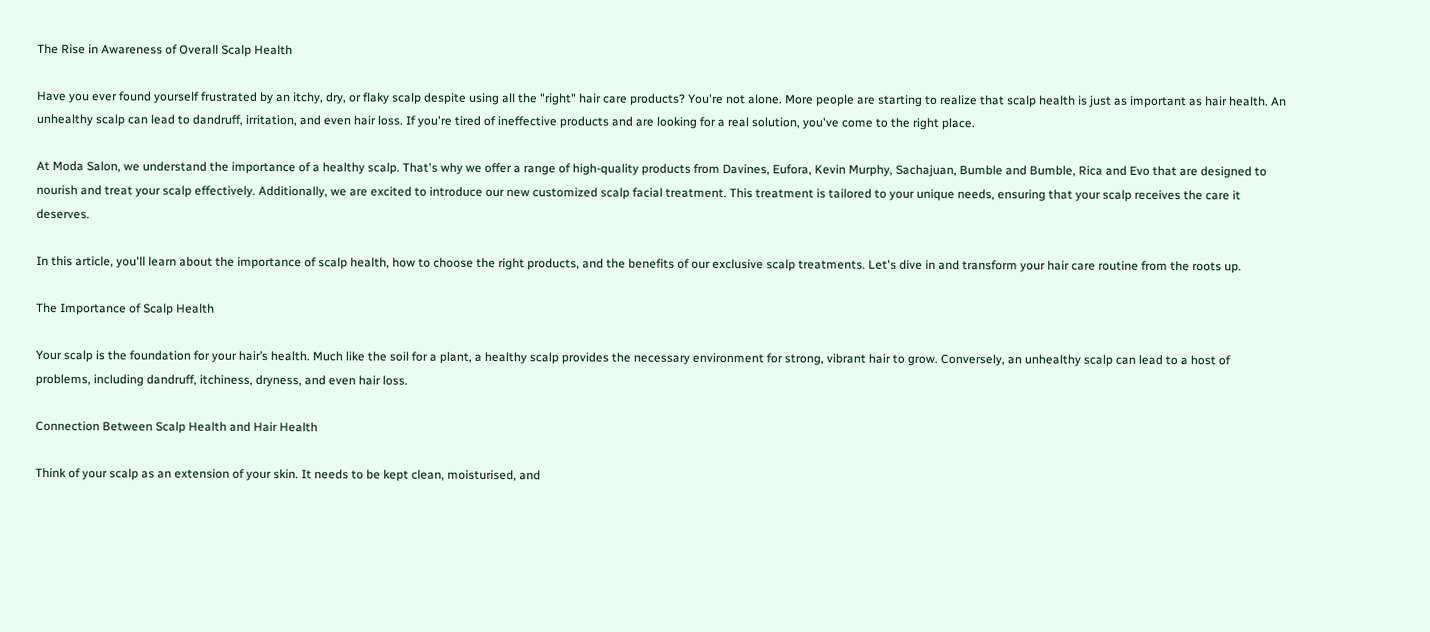The Rise in Awareness of Overall Scalp Health

Have you ever found yourself frustrated by an itchy, dry, or flaky scalp despite using all the "right" hair care products? You're not alone. More people are starting to realize that scalp health is just as important as hair health. An unhealthy scalp can lead to dandruff, irritation, and even hair loss. If you're tired of ineffective products and are looking for a real solution, you've come to the right place.

At Moda Salon, we understand the importance of a healthy scalp. That's why we offer a range of high-quality products from Davines, Eufora, Kevin Murphy, Sachajuan, Bumble and Bumble, Rica and Evo that are designed to nourish and treat your scalp effectively. Additionally, we are excited to introduce our new customized scalp facial treatment. This treatment is tailored to your unique needs, ensuring that your scalp receives the care it deserves.

In this article, you'll learn about the importance of scalp health, how to choose the right products, and the benefits of our exclusive scalp treatments. Let's dive in and transform your hair care routine from the roots up.

The Importance of Scalp Health

Your scalp is the foundation for your hair’s health. Much like the soil for a plant, a healthy scalp provides the necessary environment for strong, vibrant hair to grow. Conversely, an unhealthy scalp can lead to a host of problems, including dandruff, itchiness, dryness, and even hair loss.

Connection Between Scalp Health and Hair Health

Think of your scalp as an extension of your skin. It needs to be kept clean, moisturised, and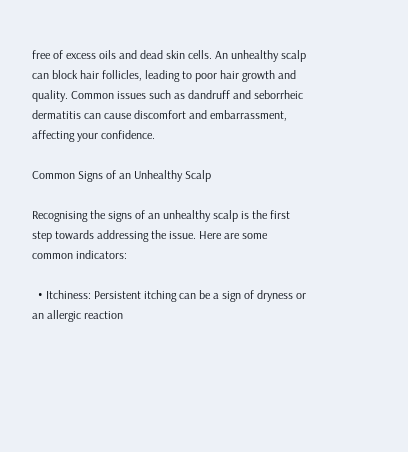free of excess oils and dead skin cells. An unhealthy scalp can block hair follicles, leading to poor hair growth and quality. Common issues such as dandruff and seborrheic dermatitis can cause discomfort and embarrassment, affecting your confidence.

Common Signs of an Unhealthy Scalp

Recognising the signs of an unhealthy scalp is the first step towards addressing the issue. Here are some common indicators:

  • Itchiness: Persistent itching can be a sign of dryness or an allergic reaction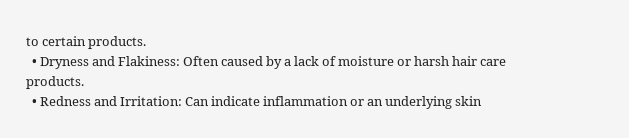to certain products.
  • Dryness and Flakiness: Often caused by a lack of moisture or harsh hair care products.
  • Redness and Irritation: Can indicate inflammation or an underlying skin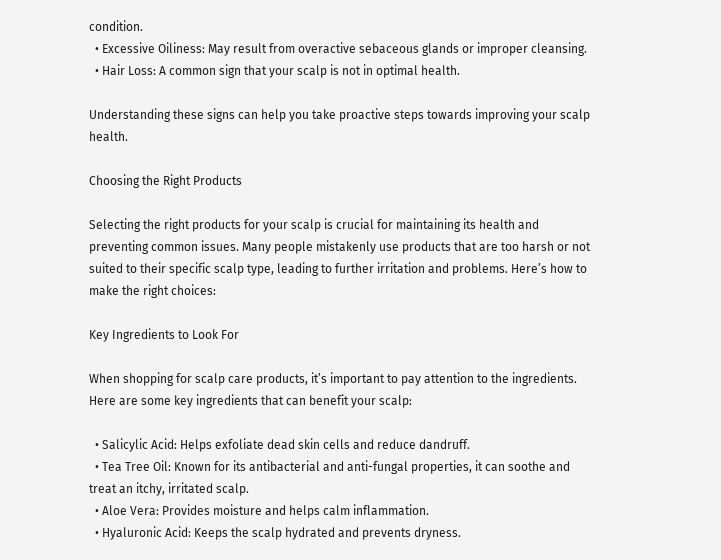condition.
  • Excessive Oiliness: May result from overactive sebaceous glands or improper cleansing.
  • Hair Loss: A common sign that your scalp is not in optimal health.

Understanding these signs can help you take proactive steps towards improving your scalp health.

Choosing the Right Products

Selecting the right products for your scalp is crucial for maintaining its health and preventing common issues. Many people mistakenly use products that are too harsh or not suited to their specific scalp type, leading to further irritation and problems. Here’s how to make the right choices:

Key Ingredients to Look For

When shopping for scalp care products, it’s important to pay attention to the ingredients. Here are some key ingredients that can benefit your scalp:

  • Salicylic Acid: Helps exfoliate dead skin cells and reduce dandruff.
  • Tea Tree Oil: Known for its antibacterial and anti-fungal properties, it can soothe and treat an itchy, irritated scalp.
  • Aloe Vera: Provides moisture and helps calm inflammation.
  • Hyaluronic Acid: Keeps the scalp hydrated and prevents dryness.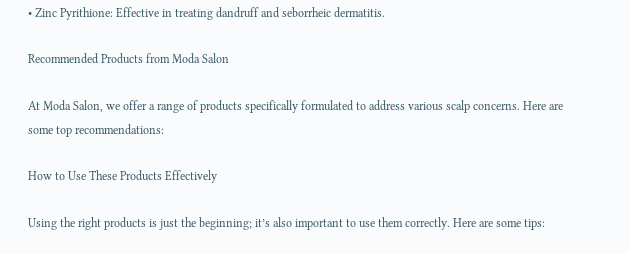• Zinc Pyrithione: Effective in treating dandruff and seborrheic dermatitis.

Recommended Products from Moda Salon

At Moda Salon, we offer a range of products specifically formulated to address various scalp concerns. Here are some top recommendations:

How to Use These Products Effectively

Using the right products is just the beginning; it’s also important to use them correctly. Here are some tips: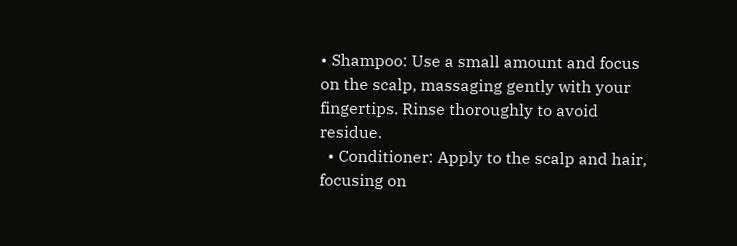• Shampoo: Use a small amount and focus on the scalp, massaging gently with your fingertips. Rinse thoroughly to avoid residue.
  • Conditioner: Apply to the scalp and hair, focusing on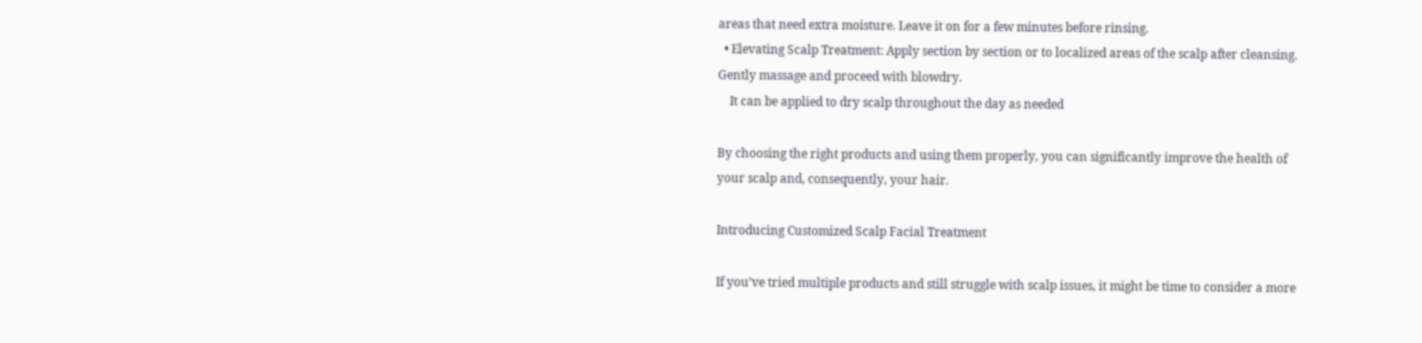areas that need extra moisture. Leave it on for a few minutes before rinsing.
  • Elevating Scalp Treatment: Apply section by section or to localized areas of the scalp after cleansing. Gently massage and proceed with blowdry.
    It can be applied to dry scalp throughout the day as needed

By choosing the right products and using them properly, you can significantly improve the health of your scalp and, consequently, your hair.

Introducing Customized Scalp Facial Treatment

If you’ve tried multiple products and still struggle with scalp issues, it might be time to consider a more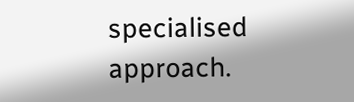specialised approach.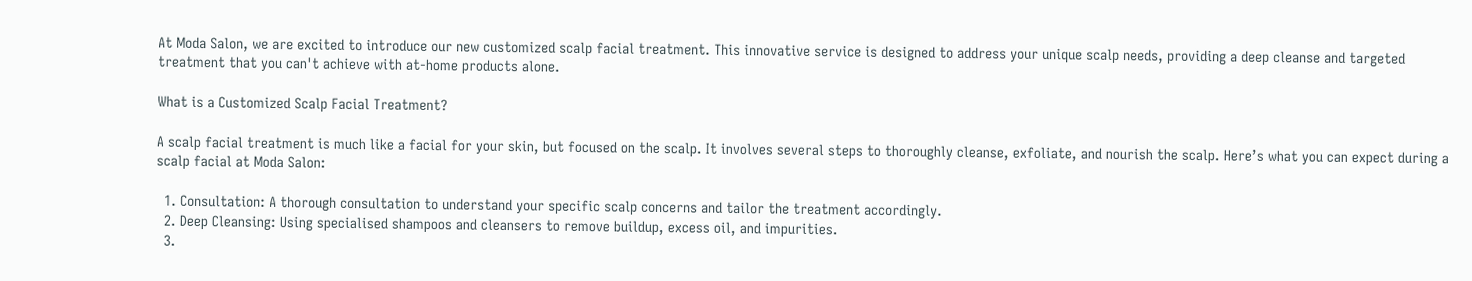At Moda Salon, we are excited to introduce our new customized scalp facial treatment. This innovative service is designed to address your unique scalp needs, providing a deep cleanse and targeted treatment that you can't achieve with at-home products alone.

What is a Customized Scalp Facial Treatment?

A scalp facial treatment is much like a facial for your skin, but focused on the scalp. It involves several steps to thoroughly cleanse, exfoliate, and nourish the scalp. Here’s what you can expect during a scalp facial at Moda Salon:

  1. Consultation: A thorough consultation to understand your specific scalp concerns and tailor the treatment accordingly.
  2. Deep Cleansing: Using specialised shampoos and cleansers to remove buildup, excess oil, and impurities.
  3.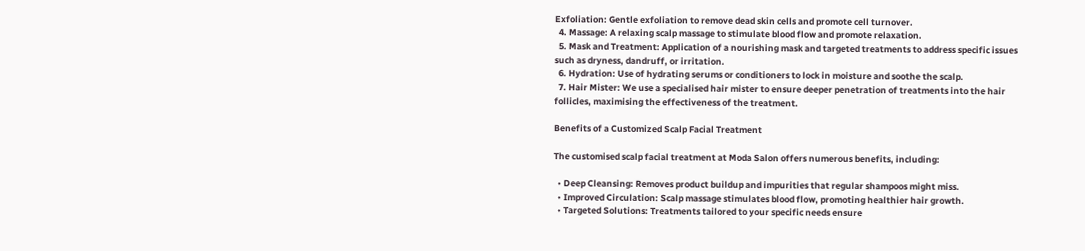Exfoliation: Gentle exfoliation to remove dead skin cells and promote cell turnover.
  4. Massage: A relaxing scalp massage to stimulate blood flow and promote relaxation.
  5. Mask and Treatment: Application of a nourishing mask and targeted treatments to address specific issues such as dryness, dandruff, or irritation.
  6. Hydration: Use of hydrating serums or conditioners to lock in moisture and soothe the scalp.
  7. Hair Mister: We use a specialised hair mister to ensure deeper penetration of treatments into the hair follicles, maximising the effectiveness of the treatment.

Benefits of a Customized Scalp Facial Treatment

The customised scalp facial treatment at Moda Salon offers numerous benefits, including:

  • Deep Cleansing: Removes product buildup and impurities that regular shampoos might miss.
  • Improved Circulation: Scalp massage stimulates blood flow, promoting healthier hair growth.
  • Targeted Solutions: Treatments tailored to your specific needs ensure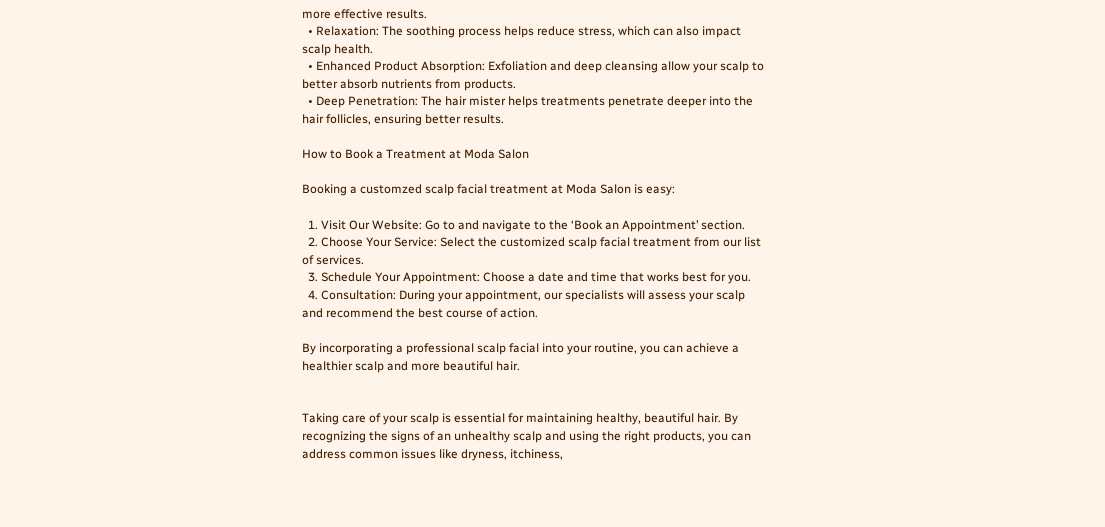more effective results.
  • Relaxation: The soothing process helps reduce stress, which can also impact scalp health.
  • Enhanced Product Absorption: Exfoliation and deep cleansing allow your scalp to better absorb nutrients from products.
  • Deep Penetration: The hair mister helps treatments penetrate deeper into the hair follicles, ensuring better results.

How to Book a Treatment at Moda Salon

Booking a customzed scalp facial treatment at Moda Salon is easy:

  1. Visit Our Website: Go to and navigate to the ‘Book an Appointment’ section.
  2. Choose Your Service: Select the customized scalp facial treatment from our list of services.
  3. Schedule Your Appointment: Choose a date and time that works best for you.
  4. Consultation: During your appointment, our specialists will assess your scalp and recommend the best course of action.

By incorporating a professional scalp facial into your routine, you can achieve a healthier scalp and more beautiful hair.


Taking care of your scalp is essential for maintaining healthy, beautiful hair. By recognizing the signs of an unhealthy scalp and using the right products, you can address common issues like dryness, itchiness,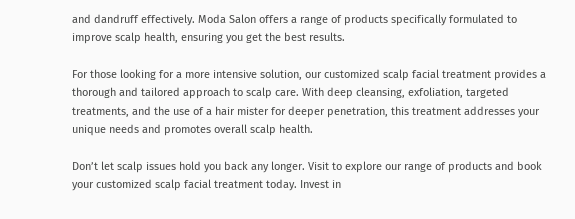and dandruff effectively. Moda Salon offers a range of products specifically formulated to improve scalp health, ensuring you get the best results.

For those looking for a more intensive solution, our customized scalp facial treatment provides a thorough and tailored approach to scalp care. With deep cleansing, exfoliation, targeted treatments, and the use of a hair mister for deeper penetration, this treatment addresses your unique needs and promotes overall scalp health.

Don’t let scalp issues hold you back any longer. Visit to explore our range of products and book your customized scalp facial treatment today. Invest in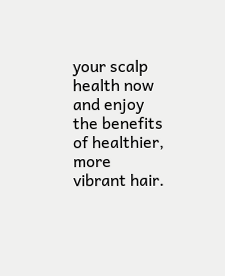your scalp health now and enjoy the benefits of healthier, more vibrant hair.